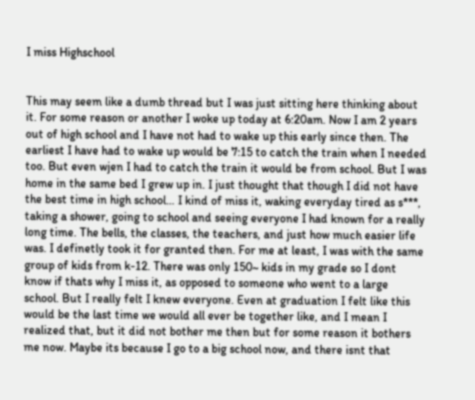I miss Highschool


This may seem like a dumb thread but I was just sitting here thinking about it. For some reason or another I woke up today at 6:20am. Now I am 2 years out of high school and I have not had to wake up this early since then. The earliest I have had to wake up would be 7:15 to catch the train when I needed too. But even wjen I had to catch the train it would be from school. But I was home in the same bed I grew up in. I just thought that though I did not have the best time in high school… I kind of miss it, waking everyday tired as s***, taking a shower, going to school and seeing everyone I had known for a really long time. The bells, the classes, the teachers, and just how much easier life was. I definetly took it for granted then. For me at least, I was with the same group of kids from k-12. There was only 150~ kids in my grade so I dont know if thats why I miss it, as opposed to someone who went to a large school. But I really felt I knew everyone. Even at graduation I felt like this would be the last time we would all ever be together like, and I mean I realized that, but it did not bother me then but for some reason it bothers me now. Maybe its because I go to a big school now, and there isnt that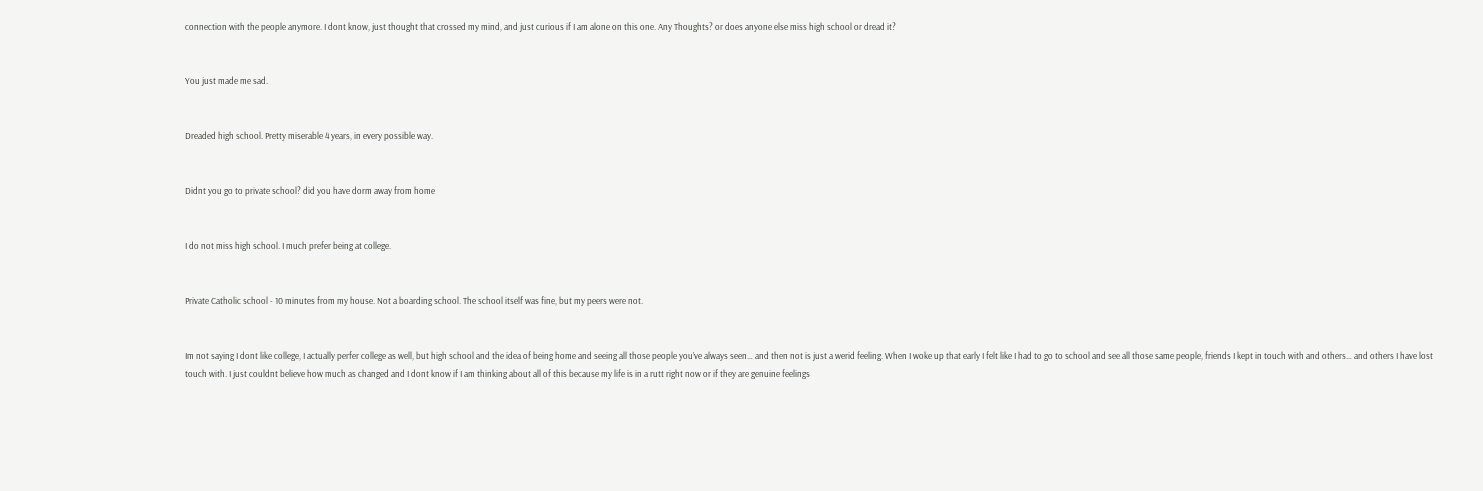connection with the people anymore. I dont know, just thought that crossed my mind, and just curious if I am alone on this one. Any Thoughts? or does anyone else miss high school or dread it?


You just made me sad.


Dreaded high school. Pretty miserable 4 years, in every possible way.


Didnt you go to private school? did you have dorm away from home


I do not miss high school. I much prefer being at college.


Private Catholic school - 10 minutes from my house. Not a boarding school. The school itself was fine, but my peers were not.


Im not saying I dont like college, I actually perfer college as well, but high school and the idea of being home and seeing all those people you’ve always seen… and then not is just a werid feeling. When I woke up that early I felt like I had to go to school and see all those same people, friends I kept in touch with and others… and others I have lost touch with. I just couldnt believe how much as changed and I dont know if I am thinking about all of this because my life is in a rutt right now or if they are genuine feelings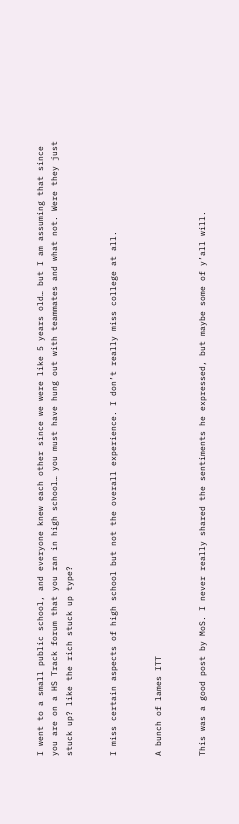I went to a small public school, and everyone knew each other since we were like 5 years old… but I am assuming that since you are on a HS Track forum that you ran in high school… you must have hung out with teammates and what not. Were they just stuck up? like the rich stuck up type?


I miss certain aspects of high school but not the overall experience. I don’t really miss college at all.


A bunch of lames ITT


This was a good post by MoS. I never really shared the sentiments he expressed, but maybe some of y’all will.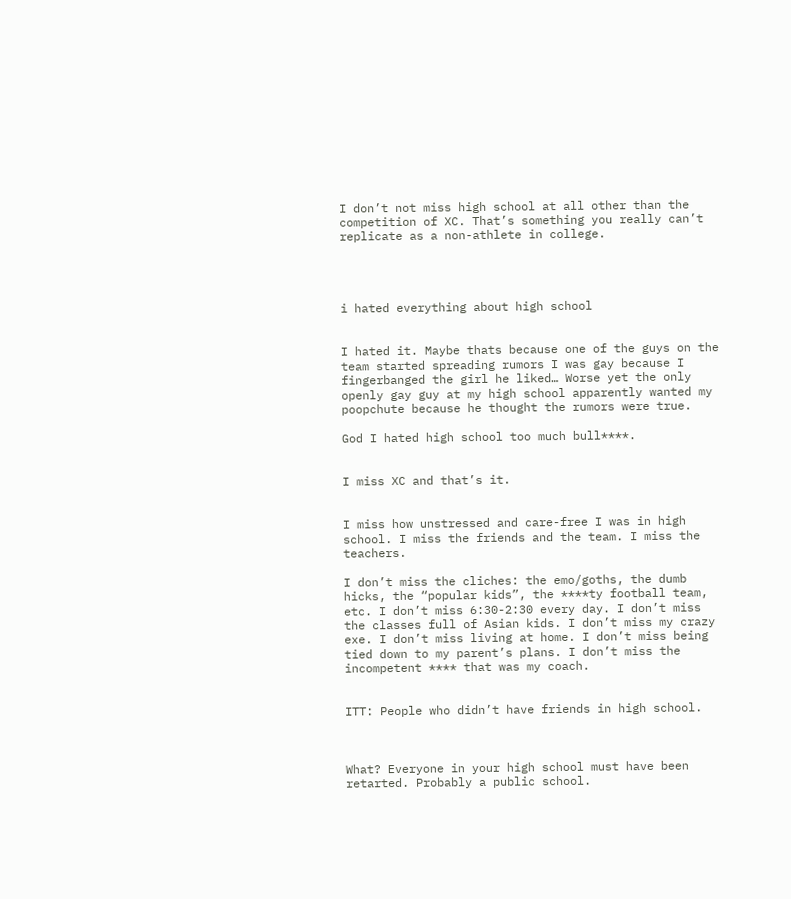I don’t not miss high school at all other than the competition of XC. That’s something you really can’t replicate as a non-athlete in college.




i hated everything about high school


I hated it. Maybe thats because one of the guys on the team started spreading rumors I was gay because I fingerbanged the girl he liked… Worse yet the only openly gay guy at my high school apparently wanted my poopchute because he thought the rumors were true.

God I hated high school too much bull****.


I miss XC and that’s it.


I miss how unstressed and care-free I was in high school. I miss the friends and the team. I miss the teachers.

I don’t miss the cliches: the emo/goths, the dumb hicks, the “popular kids”, the ****ty football team, etc. I don’t miss 6:30-2:30 every day. I don’t miss the classes full of Asian kids. I don’t miss my crazy exe. I don’t miss living at home. I don’t miss being tied down to my parent’s plans. I don’t miss the incompetent **** that was my coach.


ITT: People who didn’t have friends in high school.



What? Everyone in your high school must have been retarted. Probably a public school.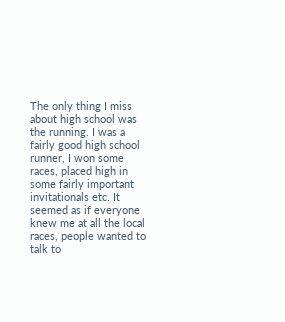The only thing I miss about high school was the running. I was a fairly good high school runner, I won some races, placed high in some fairly important invitationals etc. It seemed as if everyone knew me at all the local races, people wanted to talk to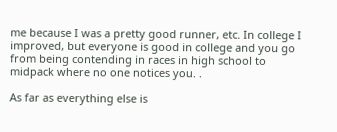me because I was a pretty good runner, etc. In college I improved, but everyone is good in college and you go from being contending in races in high school to midpack where no one notices you. .

As far as everything else is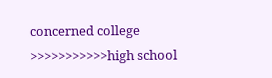concerned college >>>>>>>>>>>high school